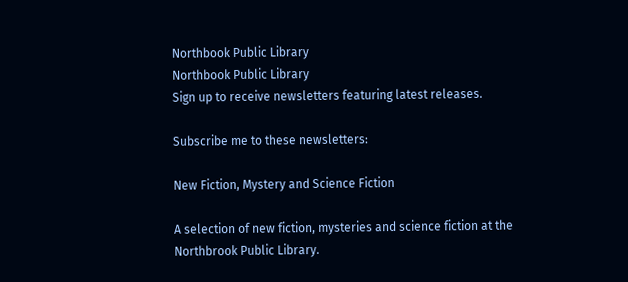Northbook Public Library
Northbook Public Library
Sign up to receive newsletters featuring latest releases.

Subscribe me to these newsletters:

New Fiction, Mystery and Science Fiction

A selection of new fiction, mysteries and science fiction at the Northbrook Public Library.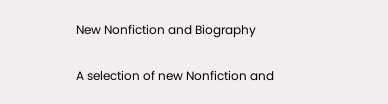New Nonfiction and Biography

A selection of new Nonfiction and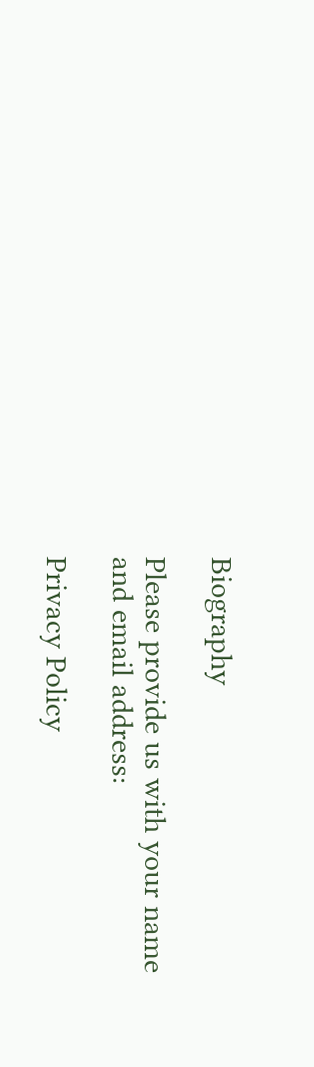Biography

Please provide us with your name and email address:

Privacy Policy